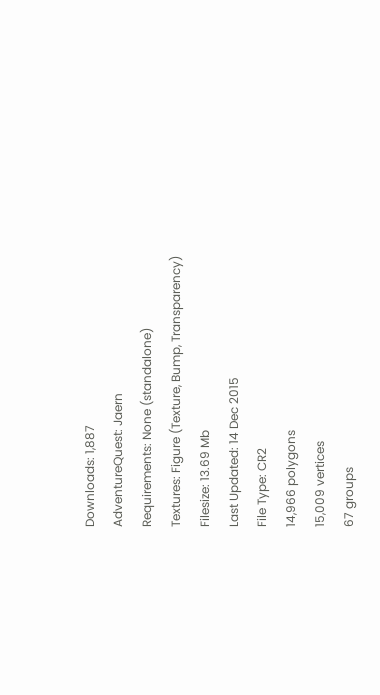Downloads: 1,887
AdventureQuest: Jaern
Requirements: None (standalone)
Textures: Figure (Texture, Bump, Transparency)
Filesize: 13.69 Mb
Last Updated: 14 Dec 2015
File Type: CR2
14,966 polygons
15,009 vertices
67 groups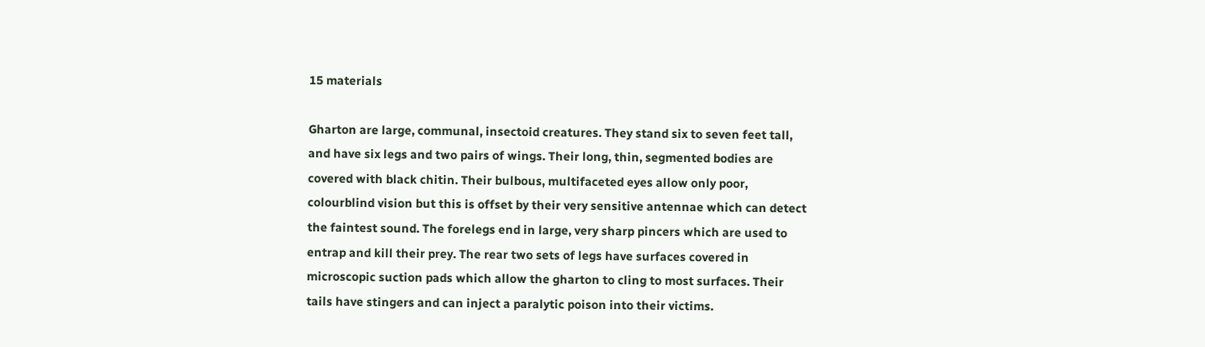15 materials

Gharton are large, communal, insectoid creatures. They stand six to seven feet tall, and have six legs and two pairs of wings. Their long, thin, segmented bodies are covered with black chitin. Their bulbous, multifaceted eyes allow only poor, colourblind vision but this is offset by their very sensitive antennae which can detect the faintest sound. The forelegs end in large, very sharp pincers which are used to entrap and kill their prey. The rear two sets of legs have surfaces covered in microscopic suction pads which allow the gharton to cling to most surfaces. Their tails have stingers and can inject a paralytic poison into their victims.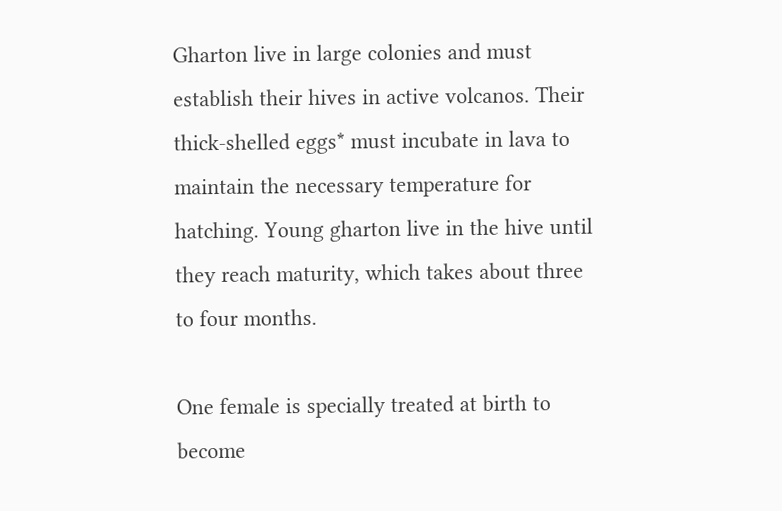Gharton live in large colonies and must establish their hives in active volcanos. Their thick-shelled eggs* must incubate in lava to maintain the necessary temperature for hatching. Young gharton live in the hive until they reach maturity, which takes about three to four months.

One female is specially treated at birth to become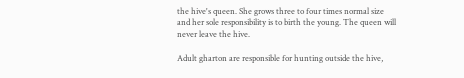the hive's queen. She grows three to four times normal size and her sole responsibility is to birth the young. The queen will never leave the hive.

Adult gharton are responsible for hunting outside the hive,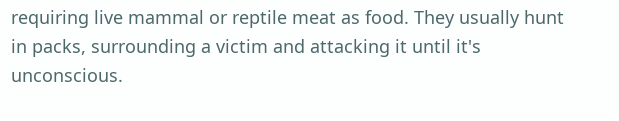requiring live mammal or reptile meat as food. They usually hunt in packs, surrounding a victim and attacking it until it's unconscious.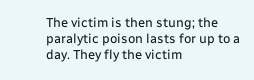The victim is then stung; the paralytic poison lasts for up to a day. They fly the victim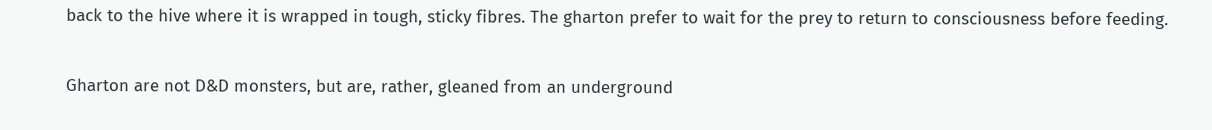back to the hive where it is wrapped in tough, sticky fibres. The gharton prefer to wait for the prey to return to consciousness before feeding.

Gharton are not D&D monsters, but are, rather, gleaned from an underground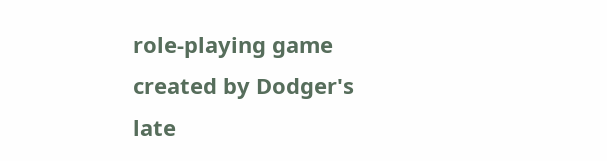role-playing game created by Dodger's late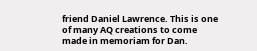friend Daniel Lawrence. This is one of many AQ creations to come made in memoriam for Dan.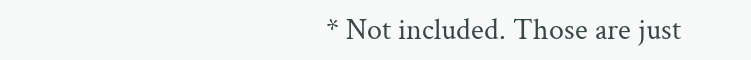* Not included. Those are just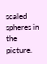scaled spheres in the picture.